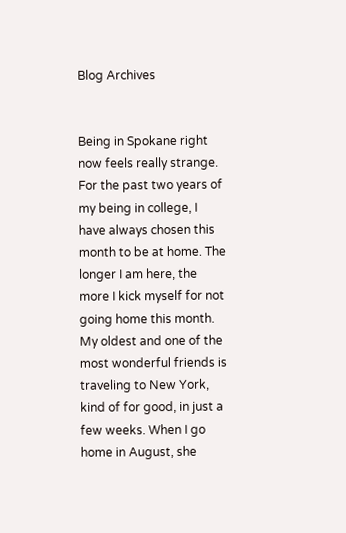Blog Archives


Being in Spokane right now feels really strange. For the past two years of my being in college, I have always chosen this month to be at home. The longer I am here, the more I kick myself for not going home this month. My oldest and one of the most wonderful friends is traveling to New York, kind of for good, in just a few weeks. When I go home in August, she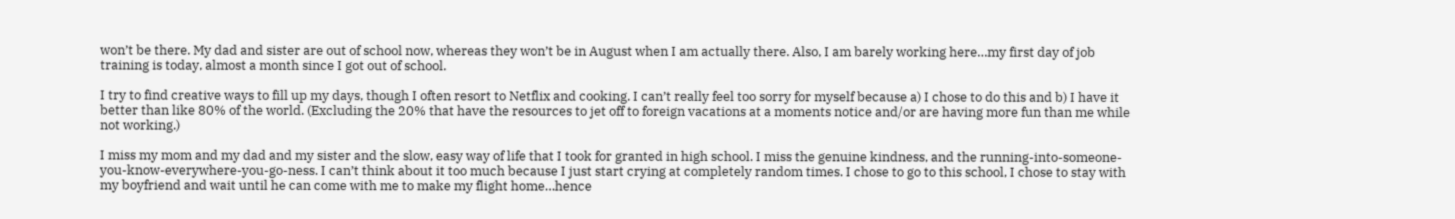won’t be there. My dad and sister are out of school now, whereas they won’t be in August when I am actually there. Also, I am barely working here…my first day of job training is today, almost a month since I got out of school.

I try to find creative ways to fill up my days, though I often resort to Netflix and cooking. I can’t really feel too sorry for myself because a) I chose to do this and b) I have it better than like 80% of the world. (Excluding the 20% that have the resources to jet off to foreign vacations at a moments notice and/or are having more fun than me while not working.)

I miss my mom and my dad and my sister and the slow, easy way of life that I took for granted in high school. I miss the genuine kindness, and the running-into-someone-you-know-everywhere-you-go-ness. I can’t think about it too much because I just start crying at completely random times. I chose to go to this school, I chose to stay with my boyfriend and wait until he can come with me to make my flight home…hence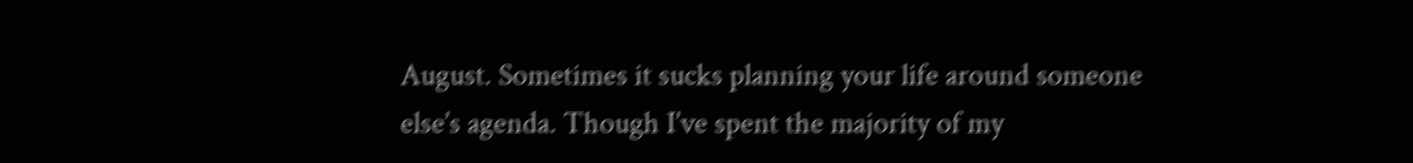August. Sometimes it sucks planning your life around someone else’s agenda. Though I’ve spent the majority of my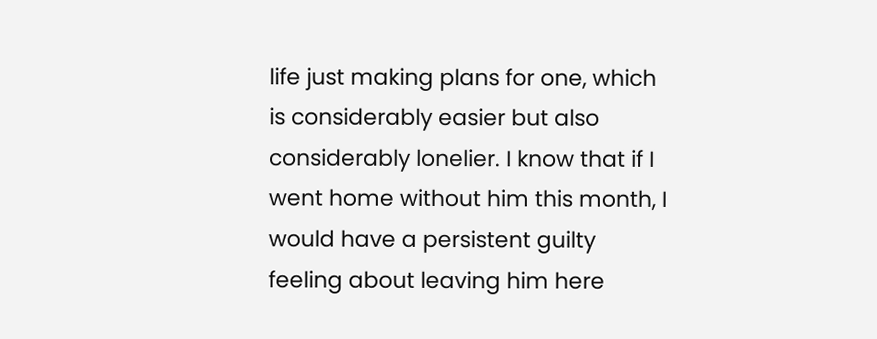life just making plans for one, which is considerably easier but also considerably lonelier. I know that if I went home without him this month, I would have a persistent guilty feeling about leaving him here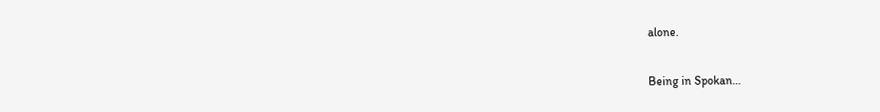alone.

Being in Spokan…